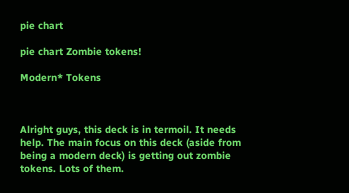pie chart

pie chart Zombie tokens!

Modern* Tokens



Alright guys, this deck is in termoil. It needs help. The main focus on this deck (aside from being a modern deck) is getting out zombie tokens. Lots of them.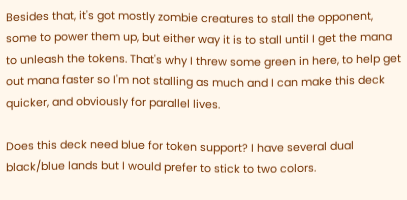Besides that, it's got mostly zombie creatures to stall the opponent, some to power them up, but either way it is to stall until I get the mana to unleash the tokens. That's why I threw some green in here, to help get out mana faster so I'm not stalling as much and I can make this deck quicker, and obviously for parallel lives.

Does this deck need blue for token support? I have several dual black/blue lands but I would prefer to stick to two colors.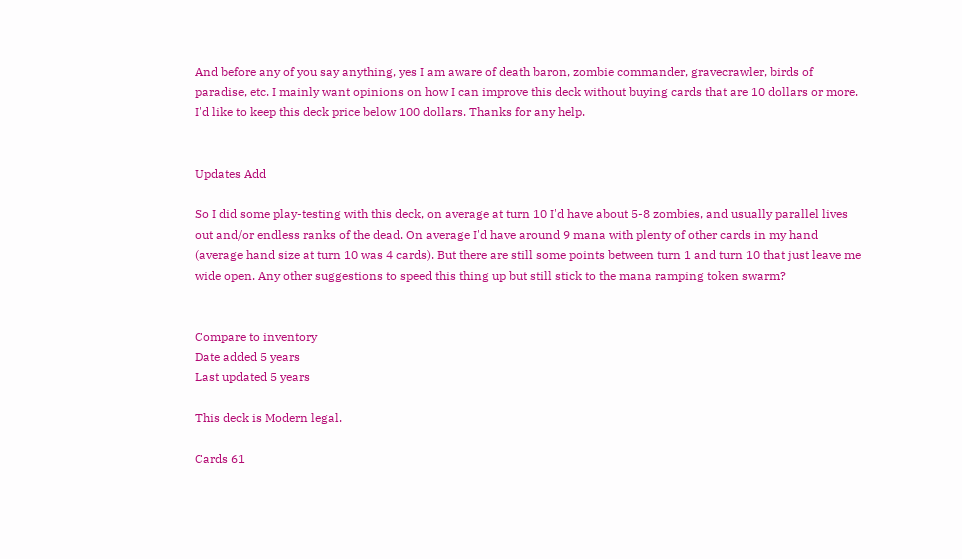And before any of you say anything, yes I am aware of death baron, zombie commander, gravecrawler, birds of paradise, etc. I mainly want opinions on how I can improve this deck without buying cards that are 10 dollars or more. I'd like to keep this deck price below 100 dollars. Thanks for any help.


Updates Add

So I did some play-testing with this deck, on average at turn 10 I'd have about 5-8 zombies, and usually parallel lives out and/or endless ranks of the dead. On average I'd have around 9 mana with plenty of other cards in my hand (average hand size at turn 10 was 4 cards). But there are still some points between turn 1 and turn 10 that just leave me wide open. Any other suggestions to speed this thing up but still stick to the mana ramping token swarm?


Compare to inventory
Date added 5 years
Last updated 5 years

This deck is Modern legal.

Cards 61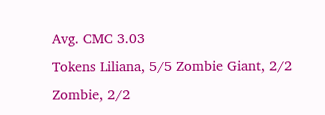Avg. CMC 3.03
Tokens Liliana, 5/5 Zombie Giant, 2/2 Zombie, 2/2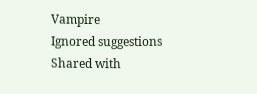Vampire
Ignored suggestions
Shared with